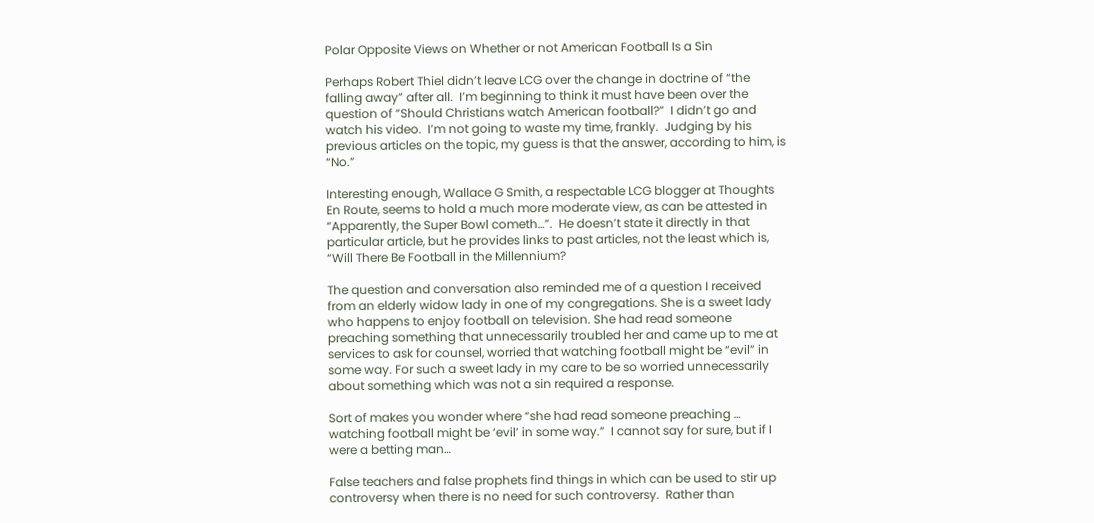Polar Opposite Views on Whether or not American Football Is a Sin

Perhaps Robert Thiel didn’t leave LCG over the change in doctrine of “the falling away” after all.  I’m beginning to think it must have been over the question of “Should Christians watch American football?”  I didn’t go and watch his video.  I’m not going to waste my time, frankly.  Judging by his previous articles on the topic, my guess is that the answer, according to him, is “No.”

Interesting enough, Wallace G Smith, a respectable LCG blogger at Thoughts En Route, seems to hold a much more moderate view, as can be attested in “Apparently, the Super Bowl cometh…”.  He doesn’t state it directly in that particular article, but he provides links to past articles, not the least which is, “Will There Be Football in the Millennium?

The question and conversation also reminded me of a question I received from an elderly widow lady in one of my congregations. She is a sweet lady who happens to enjoy football on television. She had read someone preaching something that unnecessarily troubled her and came up to me at services to ask for counsel, worried that watching football might be “evil” in some way. For such a sweet lady in my care to be so worried unnecessarily about something which was not a sin required a response.

Sort of makes you wonder where “she had read someone preaching … watching football might be ‘evil’ in some way.”  I cannot say for sure, but if I were a betting man…

False teachers and false prophets find things in which can be used to stir up controversy when there is no need for such controversy.  Rather than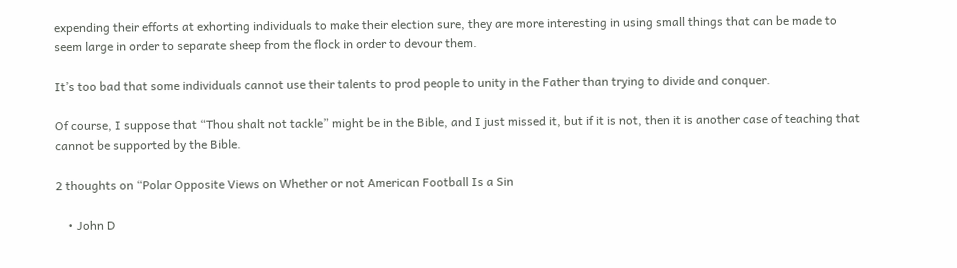expending their efforts at exhorting individuals to make their election sure, they are more interesting in using small things that can be made to seem large in order to separate sheep from the flock in order to devour them.

It’s too bad that some individuals cannot use their talents to prod people to unity in the Father than trying to divide and conquer.

Of course, I suppose that “Thou shalt not tackle” might be in the Bible, and I just missed it, but if it is not, then it is another case of teaching that cannot be supported by the Bible.

2 thoughts on “Polar Opposite Views on Whether or not American Football Is a Sin

    • John D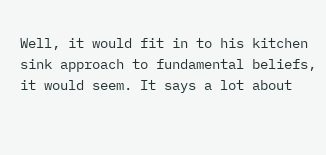Well, it would fit in to his kitchen sink approach to fundamental beliefs, it would seem. It says a lot about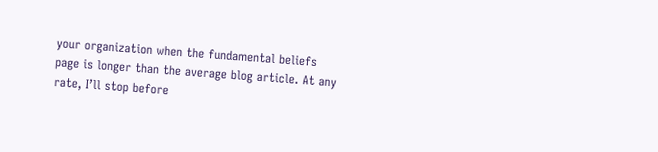your organization when the fundamental beliefs page is longer than the average blog article. At any rate, I’ll stop before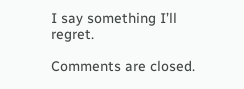I say something I’ll regret.

Comments are closed.